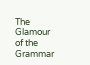The Glamour of the Grammar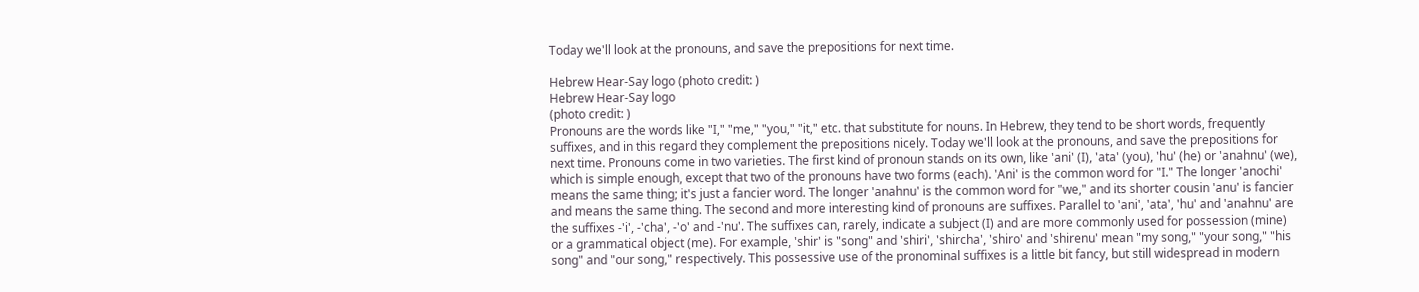Today we'll look at the pronouns, and save the prepositions for next time.

Hebrew Hear-Say logo (photo credit: )
Hebrew Hear-Say logo
(photo credit: )
Pronouns are the words like "I," "me," "you," "it," etc. that substitute for nouns. In Hebrew, they tend to be short words, frequently suffixes, and in this regard they complement the prepositions nicely. Today we'll look at the pronouns, and save the prepositions for next time. Pronouns come in two varieties. The first kind of pronoun stands on its own, like 'ani' (I), 'ata' (you), 'hu' (he) or 'anahnu' (we), which is simple enough, except that two of the pronouns have two forms (each). 'Ani' is the common word for "I." The longer 'anochi' means the same thing; it's just a fancier word. The longer 'anahnu' is the common word for "we," and its shorter cousin 'anu' is fancier and means the same thing. The second and more interesting kind of pronouns are suffixes. Parallel to 'ani', 'ata', 'hu' and 'anahnu' are the suffixes -'i', -'cha', -'o' and -'nu'. The suffixes can, rarely, indicate a subject (I) and are more commonly used for possession (mine) or a grammatical object (me). For example, 'shir' is "song" and 'shiri', 'shircha', 'shiro' and 'shirenu' mean "my song," "your song," "his song" and "our song," respectively. This possessive use of the pronominal suffixes is a little bit fancy, but still widespread in modern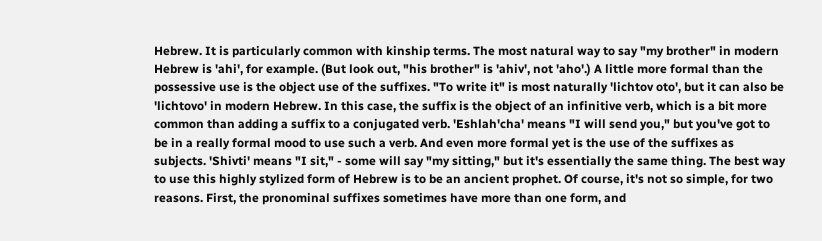Hebrew. It is particularly common with kinship terms. The most natural way to say "my brother" in modern Hebrew is 'ahi', for example. (But look out, "his brother" is 'ahiv', not 'aho'.) A little more formal than the possessive use is the object use of the suffixes. "To write it" is most naturally 'lichtov oto', but it can also be 'lichtovo' in modern Hebrew. In this case, the suffix is the object of an infinitive verb, which is a bit more common than adding a suffix to a conjugated verb. 'Eshlah'cha' means "I will send you," but you've got to be in a really formal mood to use such a verb. And even more formal yet is the use of the suffixes as subjects. 'Shivti' means "I sit," - some will say "my sitting," but it's essentially the same thing. The best way to use this highly stylized form of Hebrew is to be an ancient prophet. Of course, it's not so simple, for two reasons. First, the pronominal suffixes sometimes have more than one form, and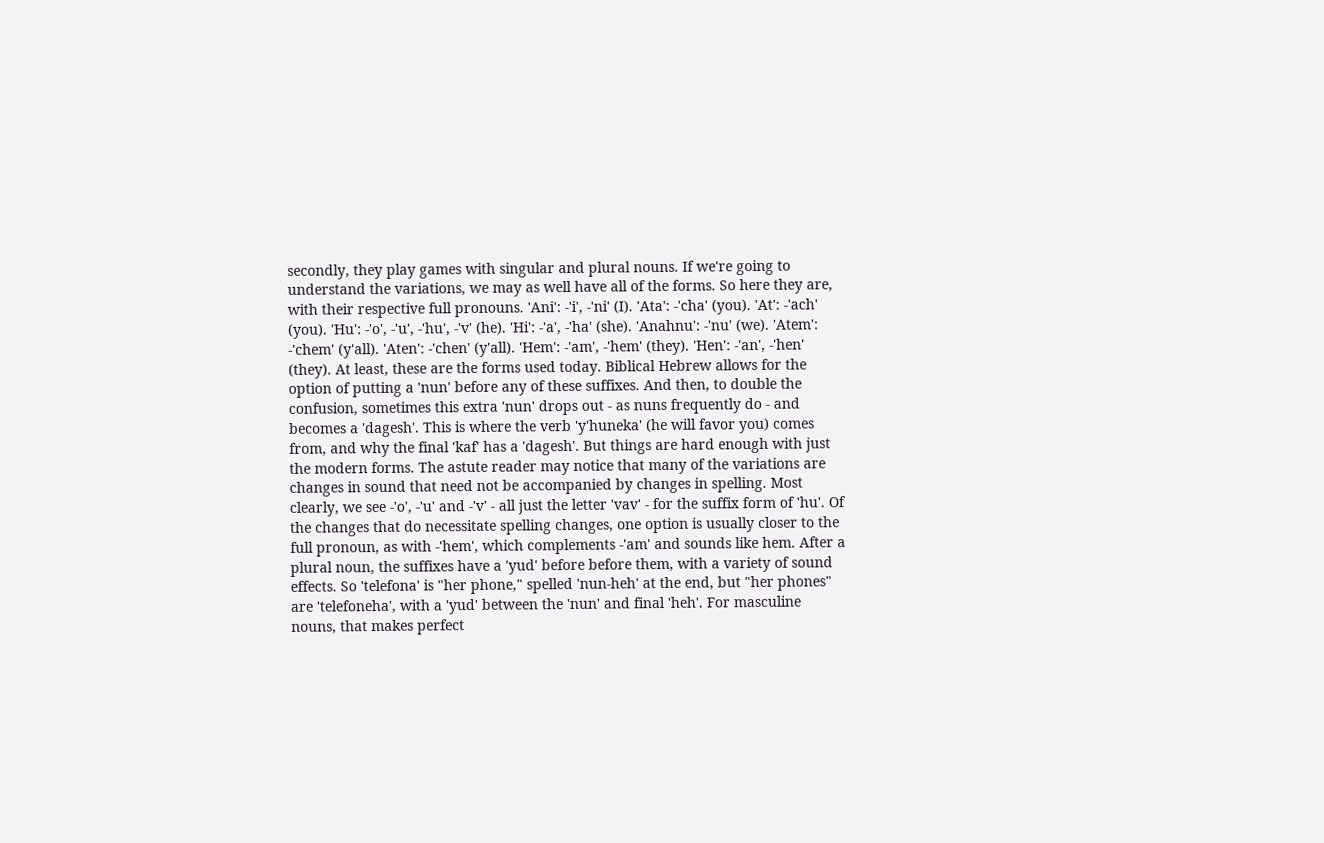secondly, they play games with singular and plural nouns. If we're going to understand the variations, we may as well have all of the forms. So here they are, with their respective full pronouns. 'Ani': -'i', -'ni' (I). 'Ata': -'cha' (you). 'At': -'ach' (you). 'Hu': -'o', -'u', -'hu', -'v' (he). 'Hi': -'a', -'ha' (she). 'Anahnu': -'nu' (we). 'Atem': -'chem' (y'all). 'Aten': -'chen' (y'all). 'Hem': -'am', -'hem' (they). 'Hen': -'an', -'hen' (they). At least, these are the forms used today. Biblical Hebrew allows for the option of putting a 'nun' before any of these suffixes. And then, to double the confusion, sometimes this extra 'nun' drops out - as nuns frequently do - and becomes a 'dagesh'. This is where the verb 'y'huneka' (he will favor you) comes from, and why the final 'kaf' has a 'dagesh'. But things are hard enough with just the modern forms. The astute reader may notice that many of the variations are changes in sound that need not be accompanied by changes in spelling. Most clearly, we see -'o', -'u' and -'v' - all just the letter 'vav' - for the suffix form of 'hu'. Of the changes that do necessitate spelling changes, one option is usually closer to the full pronoun, as with -'hem', which complements -'am' and sounds like hem. After a plural noun, the suffixes have a 'yud' before before them, with a variety of sound effects. So 'telefona' is "her phone," spelled 'nun-heh' at the end, but "her phones" are 'telefoneha', with a 'yud' between the 'nun' and final 'heh'. For masculine nouns, that makes perfect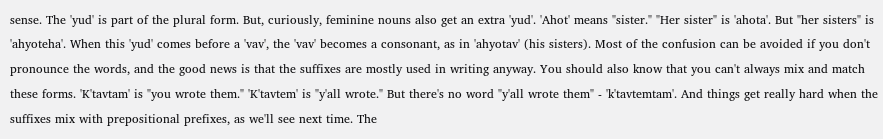sense. The 'yud' is part of the plural form. But, curiously, feminine nouns also get an extra 'yud'. 'Ahot' means "sister." "Her sister" is 'ahota'. But "her sisters" is 'ahyoteha'. When this 'yud' comes before a 'vav', the 'vav' becomes a consonant, as in 'ahyotav' (his sisters). Most of the confusion can be avoided if you don't pronounce the words, and the good news is that the suffixes are mostly used in writing anyway. You should also know that you can't always mix and match these forms. 'K'tavtam' is "you wrote them." 'K'tavtem' is "y'all wrote." But there's no word "y'all wrote them" - 'k'tavtemtam'. And things get really hard when the suffixes mix with prepositional prefixes, as we'll see next time. The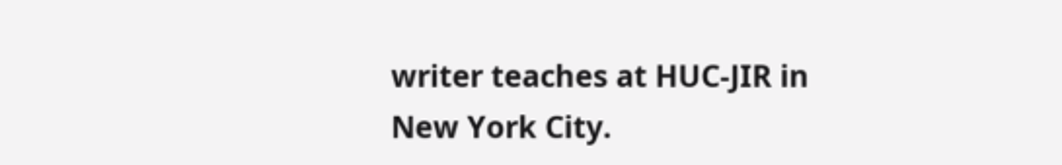writer teaches at HUC-JIR in New York City.